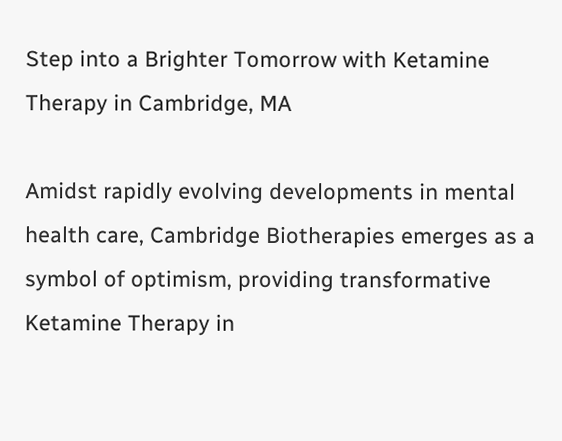Step into a Brighter Tomorrow with Ketamine Therapy in Cambridge, MA

Amidst rapidly evolving developments in mental health care, Cambridge Biotherapies emerges as a symbol of optimism, providing transformative Ketamine Therapy in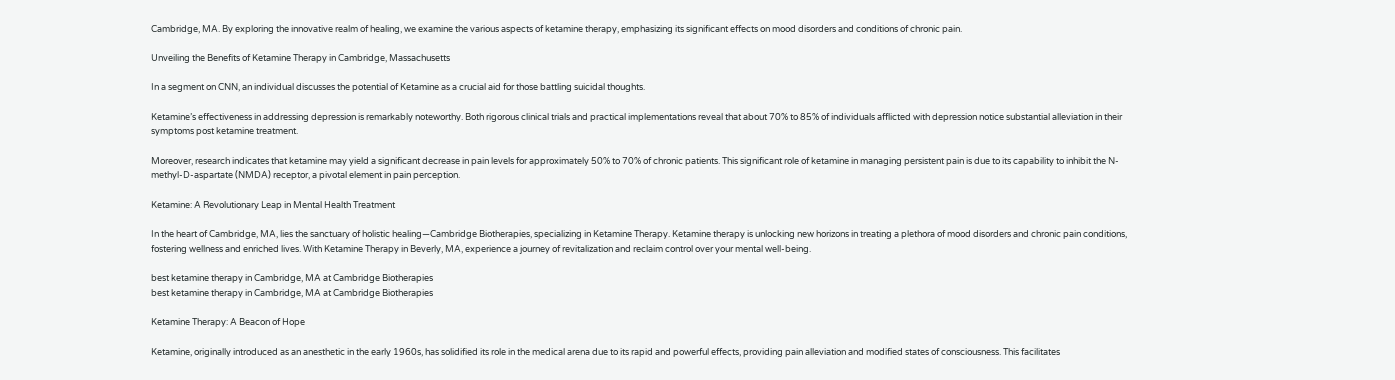Cambridge, MA. By exploring the innovative realm of healing, we examine the various aspects of ketamine therapy, emphasizing its significant effects on mood disorders and conditions of chronic pain.

Unveiling the Benefits of Ketamine Therapy in Cambridge, Massachusetts

In a segment on CNN, an individual discusses the potential of Ketamine as a crucial aid for those battling suicidal thoughts.

Ketamine’s effectiveness in addressing depression is remarkably noteworthy. Both rigorous clinical trials and practical implementations reveal that about 70% to 85% of individuals afflicted with depression notice substantial alleviation in their symptoms post ketamine treatment.

Moreover, research indicates that ketamine may yield a significant decrease in pain levels for approximately 50% to 70% of chronic patients. This significant role of ketamine in managing persistent pain is due to its capability to inhibit the N-methyl-D-aspartate (NMDA) receptor, a pivotal element in pain perception.

Ketamine: A Revolutionary Leap in Mental Health Treatment

In the heart of Cambridge, MA, lies the sanctuary of holistic healing—Cambridge Biotherapies, specializing in Ketamine Therapy. Ketamine therapy is unlocking new horizons in treating a plethora of mood disorders and chronic pain conditions, fostering wellness and enriched lives. With Ketamine Therapy in Beverly, MA, experience a journey of revitalization and reclaim control over your mental well-being.

best ketamine therapy in Cambridge, MA at Cambridge Biotherapies
best ketamine therapy in Cambridge, MA at Cambridge Biotherapies

Ketamine Therapy: A Beacon of Hope

Ketamine, originally introduced as an anesthetic in the early 1960s, has solidified its role in the medical arena due to its rapid and powerful effects, providing pain alleviation and modified states of consciousness. This facilitates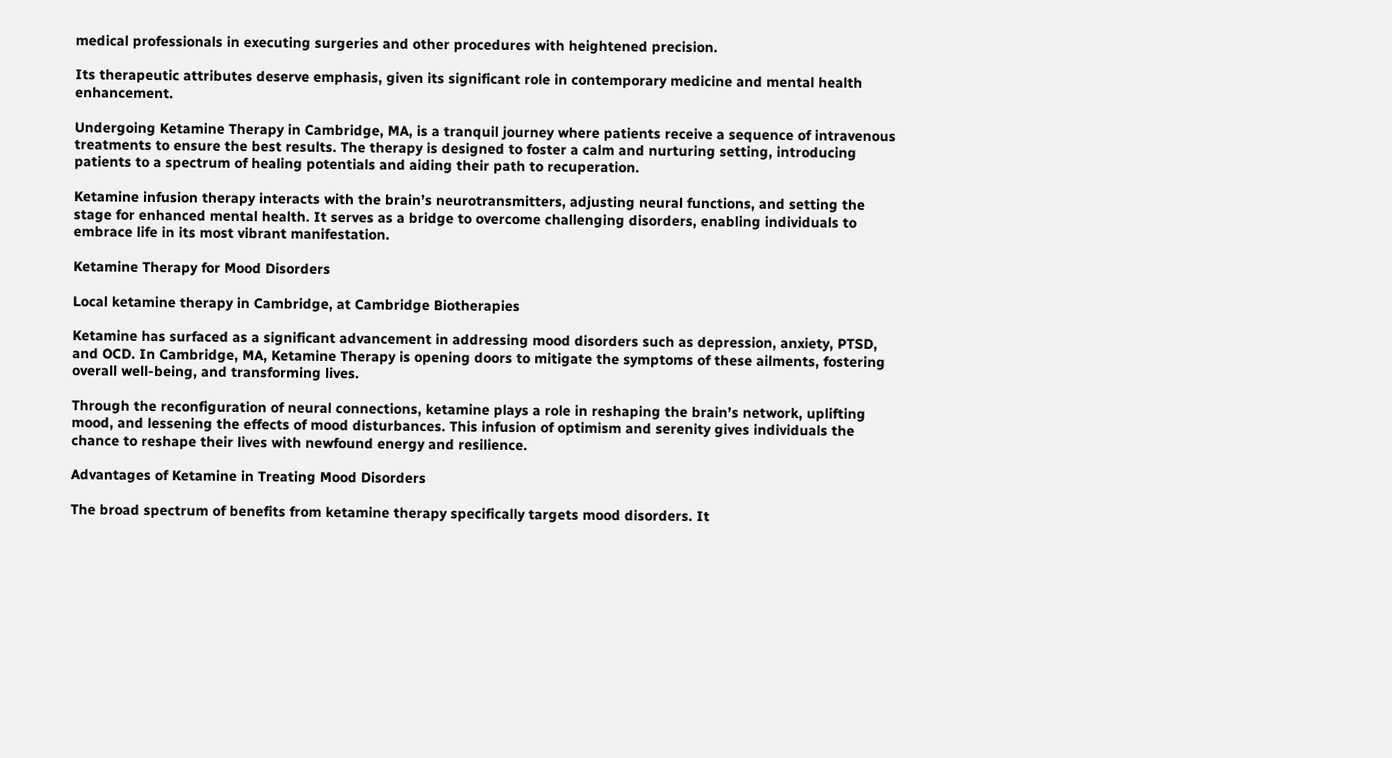medical professionals in executing surgeries and other procedures with heightened precision.

Its therapeutic attributes deserve emphasis, given its significant role in contemporary medicine and mental health enhancement.

Undergoing Ketamine Therapy in Cambridge, MA, is a tranquil journey where patients receive a sequence of intravenous treatments to ensure the best results. The therapy is designed to foster a calm and nurturing setting, introducing patients to a spectrum of healing potentials and aiding their path to recuperation.

Ketamine infusion therapy interacts with the brain’s neurotransmitters, adjusting neural functions, and setting the stage for enhanced mental health. It serves as a bridge to overcome challenging disorders, enabling individuals to embrace life in its most vibrant manifestation.

Ketamine Therapy for Mood Disorders

Local ketamine therapy in Cambridge, at Cambridge Biotherapies

Ketamine has surfaced as a significant advancement in addressing mood disorders such as depression, anxiety, PTSD, and OCD. In Cambridge, MA, Ketamine Therapy is opening doors to mitigate the symptoms of these ailments, fostering overall well-being, and transforming lives.

Through the reconfiguration of neural connections, ketamine plays a role in reshaping the brain’s network, uplifting mood, and lessening the effects of mood disturbances. This infusion of optimism and serenity gives individuals the chance to reshape their lives with newfound energy and resilience.

Advantages of Ketamine in Treating Mood Disorders

The broad spectrum of benefits from ketamine therapy specifically targets mood disorders. It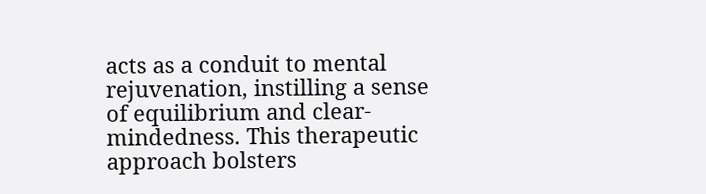acts as a conduit to mental rejuvenation, instilling a sense of equilibrium and clear-mindedness. This therapeutic approach bolsters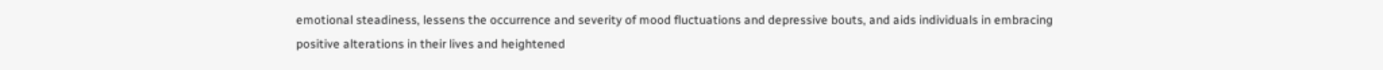emotional steadiness, lessens the occurrence and severity of mood fluctuations and depressive bouts, and aids individuals in embracing positive alterations in their lives and heightened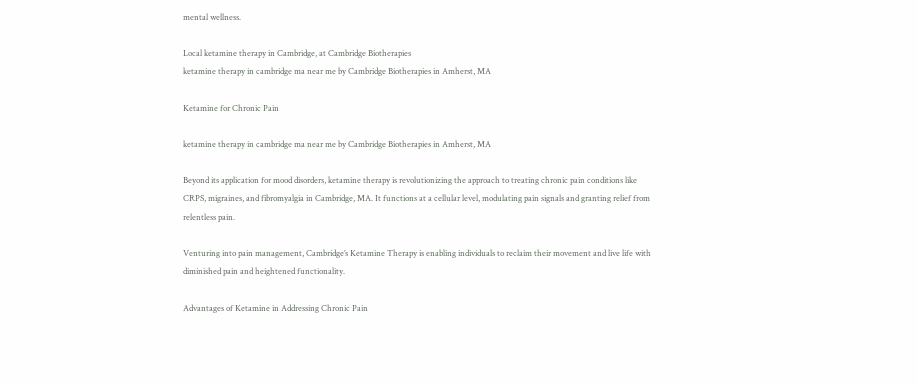mental wellness.

Local ketamine therapy in Cambridge, at Cambridge Biotherapies
ketamine therapy in cambridge ma near me by Cambridge Biotherapies in Amherst, MA

Ketamine for Chronic Pain

ketamine therapy in cambridge ma near me by Cambridge Biotherapies in Amherst, MA

Beyond its application for mood disorders, ketamine therapy is revolutionizing the approach to treating chronic pain conditions like CRPS, migraines, and fibromyalgia in Cambridge, MA. It functions at a cellular level, modulating pain signals and granting relief from relentless pain.

Venturing into pain management, Cambridge’s Ketamine Therapy is enabling individuals to reclaim their movement and live life with diminished pain and heightened functionality.

Advantages of Ketamine in Addressing Chronic Pain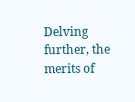Delving further, the merits of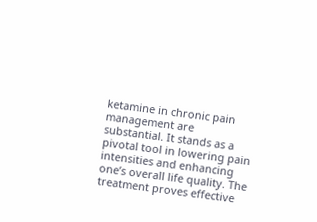ketamine in chronic pain management are substantial. It stands as a pivotal tool in lowering pain intensities and enhancing one’s overall life quality. The treatment proves effective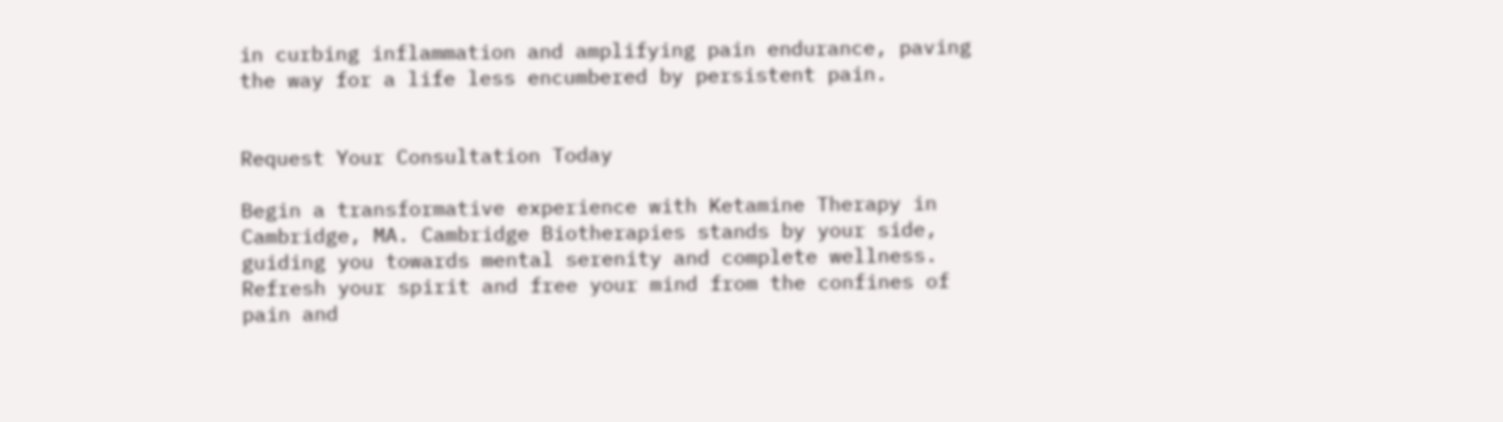in curbing inflammation and amplifying pain endurance, paving the way for a life less encumbered by persistent pain.


Request Your Consultation Today

Begin a transformative experience with Ketamine Therapy in Cambridge, MA. Cambridge Biotherapies stands by your side, guiding you towards mental serenity and complete wellness. Refresh your spirit and free your mind from the confines of pain and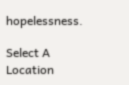hopelessness.

Select A Location